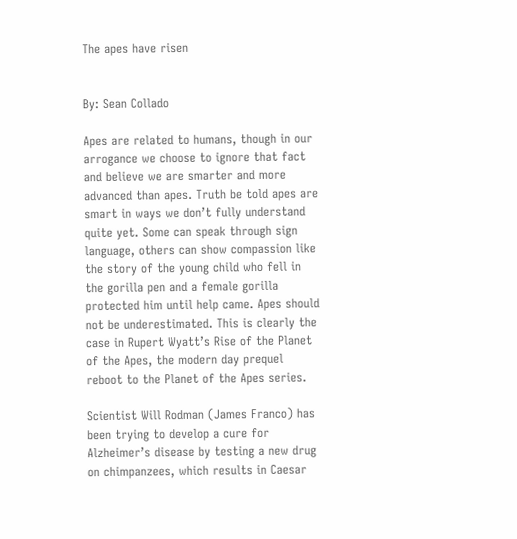The apes have risen


By: Sean Collado

Apes are related to humans, though in our arrogance we choose to ignore that fact and believe we are smarter and more advanced than apes. Truth be told apes are smart in ways we don’t fully understand quite yet. Some can speak through sign language, others can show compassion like the story of the young child who fell in the gorilla pen and a female gorilla protected him until help came. Apes should not be underestimated. This is clearly the case in Rupert Wyatt’s Rise of the Planet of the Apes, the modern day prequel reboot to the Planet of the Apes series.

Scientist Will Rodman (James Franco) has been trying to develop a cure for Alzheimer’s disease by testing a new drug on chimpanzees, which results in Caesar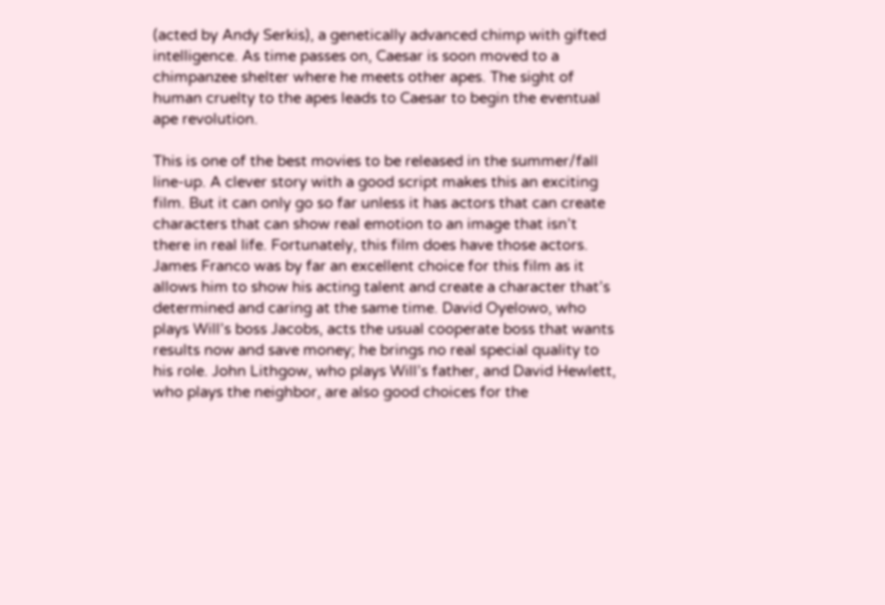(acted by Andy Serkis), a genetically advanced chimp with gifted intelligence. As time passes on, Caesar is soon moved to a chimpanzee shelter where he meets other apes. The sight of human cruelty to the apes leads to Caesar to begin the eventual ape revolution.

This is one of the best movies to be released in the summer/fall line-up. A clever story with a good script makes this an exciting film. But it can only go so far unless it has actors that can create characters that can show real emotion to an image that isn’t there in real life. Fortunately, this film does have those actors. James Franco was by far an excellent choice for this film as it allows him to show his acting talent and create a character that’s determined and caring at the same time. David Oyelowo, who plays Will’s boss Jacobs, acts the usual cooperate boss that wants results now and save money; he brings no real special quality to his role. John Lithgow, who plays Will’s father, and David Hewlett, who plays the neighbor, are also good choices for the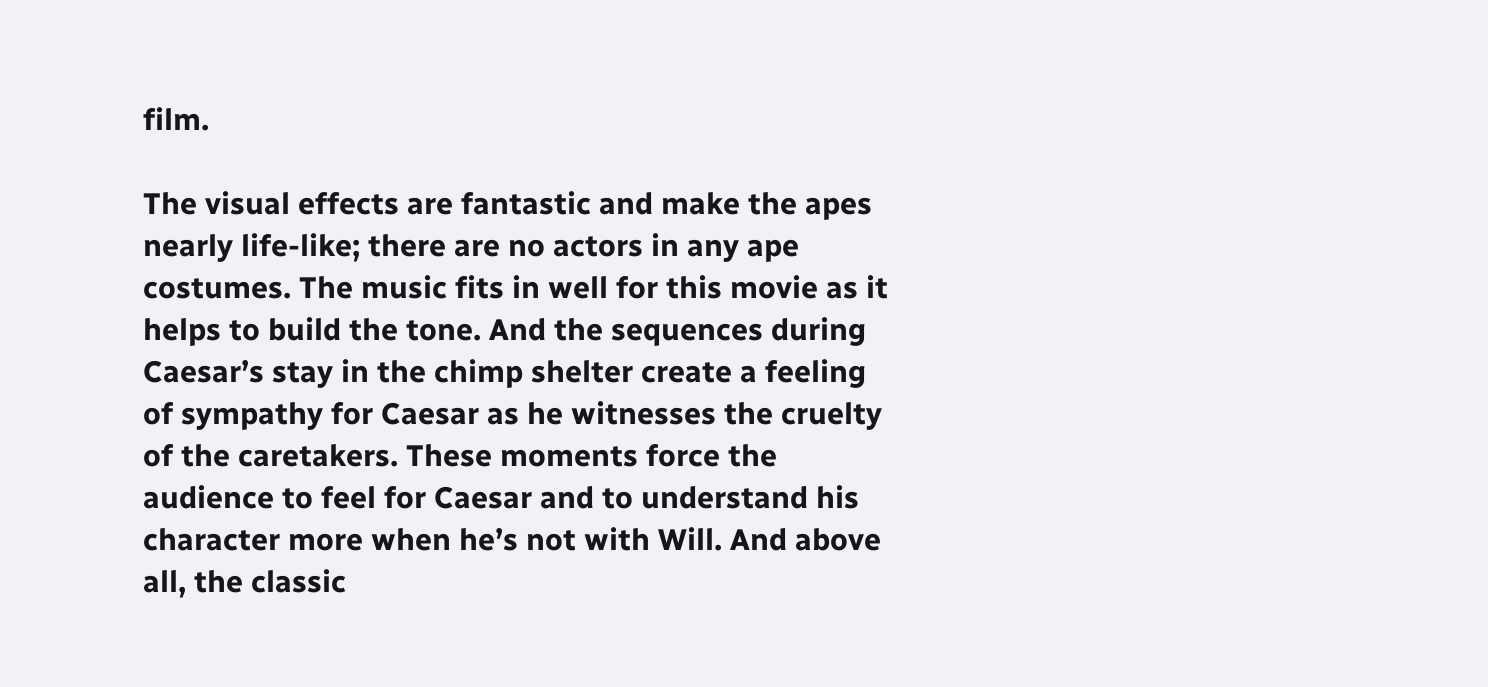film.

The visual effects are fantastic and make the apes nearly life-like; there are no actors in any ape costumes. The music fits in well for this movie as it helps to build the tone. And the sequences during Caesar’s stay in the chimp shelter create a feeling of sympathy for Caesar as he witnesses the cruelty of the caretakers. These moments force the audience to feel for Caesar and to understand his character more when he’s not with Will. And above all, the classic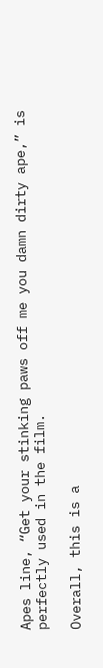Apes line, “Get your stinking paws off me you damn dirty ape,” is perfectly used in the film.

Overall, this is a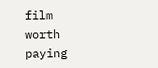film worth paying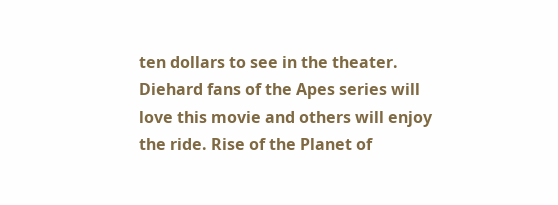ten dollars to see in the theater. Diehard fans of the Apes series will love this movie and others will enjoy the ride. Rise of the Planet of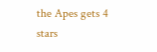the Apes gets 4 stars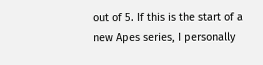out of 5. If this is the start of a new Apes series, I personally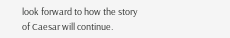look forward to how the story of Caesar will continue.